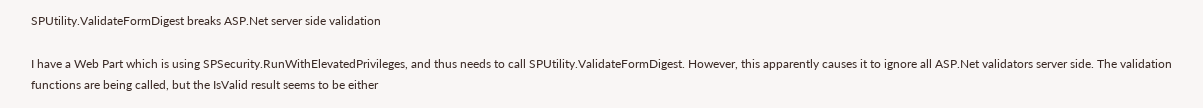SPUtility.ValidateFormDigest breaks ASP.Net server side validation

I have a Web Part which is using SPSecurity.RunWithElevatedPrivileges, and thus needs to call SPUtility.ValidateFormDigest. However, this apparently causes it to ignore all ASP.Net validators server side. The validation functions are being called, but the IsValid result seems to be either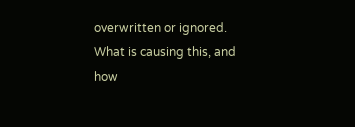overwritten or ignored. What is causing this, and how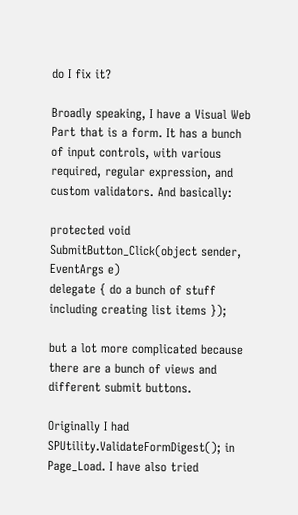do I fix it?

Broadly speaking, I have a Visual Web Part that is a form. It has a bunch of input controls, with various required, regular expression, and custom validators. And basically:

protected void SubmitButton_Click(object sender, EventArgs e)
delegate { do a bunch of stuff including creating list items });

but a lot more complicated because there are a bunch of views and different submit buttons.

Originally I had SPUtility.ValidateFormDigest(); in Page_Load. I have also tried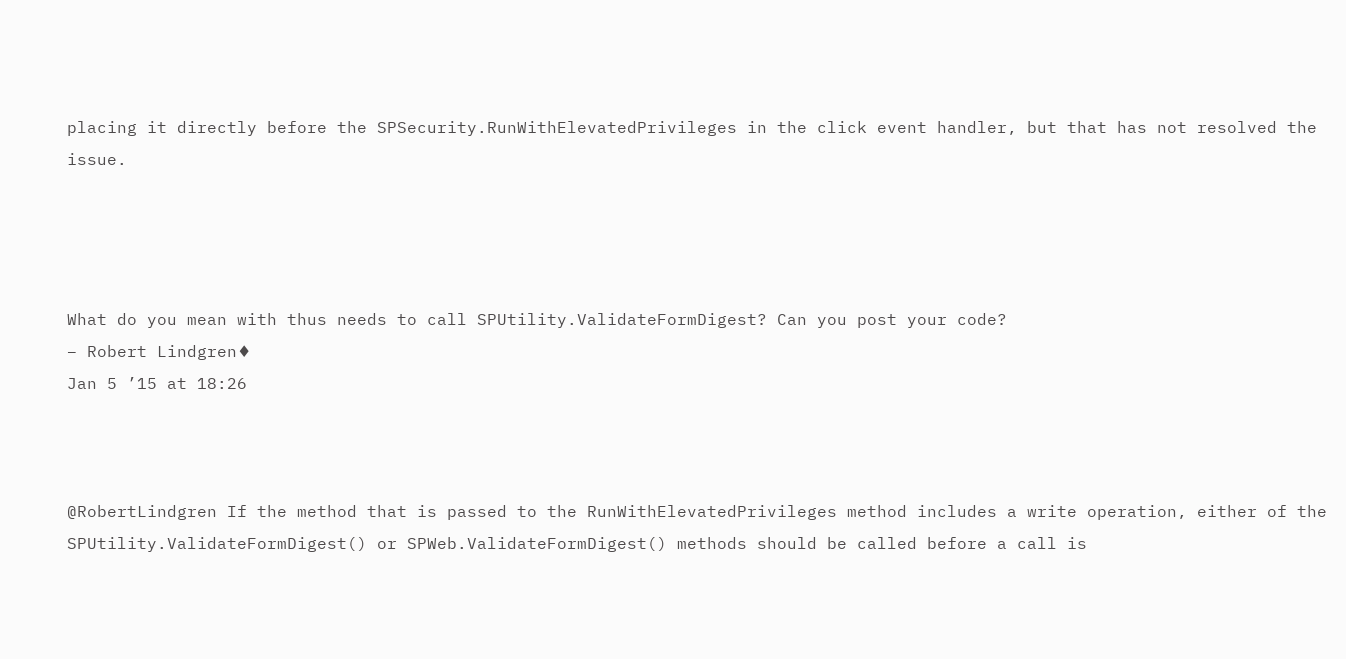placing it directly before the SPSecurity.RunWithElevatedPrivileges in the click event handler, but that has not resolved the issue.




What do you mean with thus needs to call SPUtility.ValidateFormDigest? Can you post your code?
– Robert Lindgren♦
Jan 5 ’15 at 18:26



@RobertLindgren If the method that is passed to the RunWithElevatedPrivileges method includes a write operation, either of the SPUtility.ValidateFormDigest() or SPWeb.ValidateFormDigest() methods should be called before a call is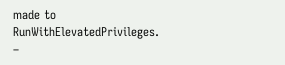made to RunWithElevatedPrivileges.
–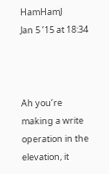HamHamJ
Jan 5 ’15 at 18:34



Ah you’re making a write operation in the elevation, it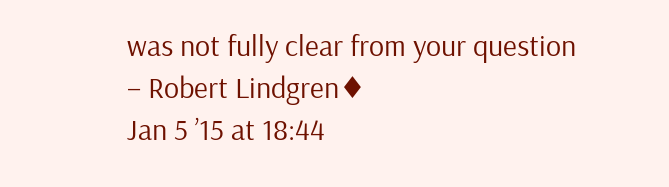was not fully clear from your question
– Robert Lindgren♦
Jan 5 ’15 at 18:44